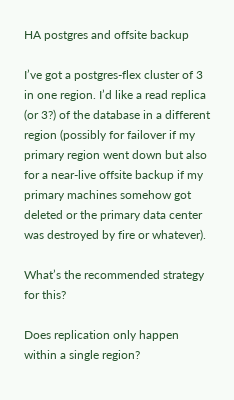HA postgres and offsite backup

I’ve got a postgres-flex cluster of 3 in one region. I’d like a read replica (or 3?) of the database in a different region (possibly for failover if my primary region went down but also for a near-live offsite backup if my primary machines somehow got deleted or the primary data center was destroyed by fire or whatever).

What’s the recommended strategy for this?

Does replication only happen within a single region?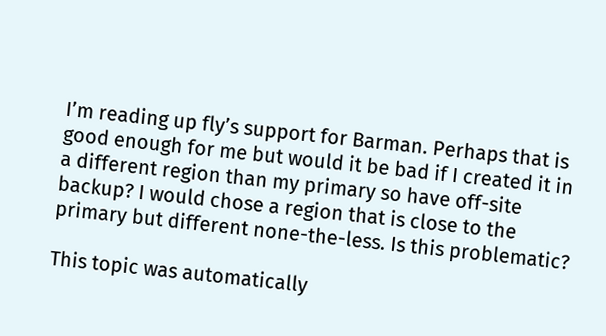I’m reading up fly’s support for Barman. Perhaps that is good enough for me but would it be bad if I created it in a different region than my primary so have off-site backup? I would chose a region that is close to the primary but different none-the-less. Is this problematic?

This topic was automatically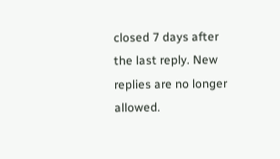closed 7 days after the last reply. New replies are no longer allowed.